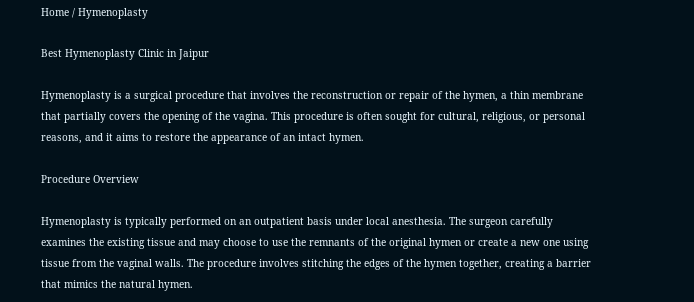Home / Hymenoplasty

Best Hymenoplasty Clinic in Jaipur

Hymenoplasty is a surgical procedure that involves the reconstruction or repair of the hymen, a thin membrane that partially covers the opening of the vagina. This procedure is often sought for cultural, religious, or personal reasons, and it aims to restore the appearance of an intact hymen.

Procedure Overview

Hymenoplasty is typically performed on an outpatient basis under local anesthesia. The surgeon carefully examines the existing tissue and may choose to use the remnants of the original hymen or create a new one using tissue from the vaginal walls. The procedure involves stitching the edges of the hymen together, creating a barrier that mimics the natural hymen.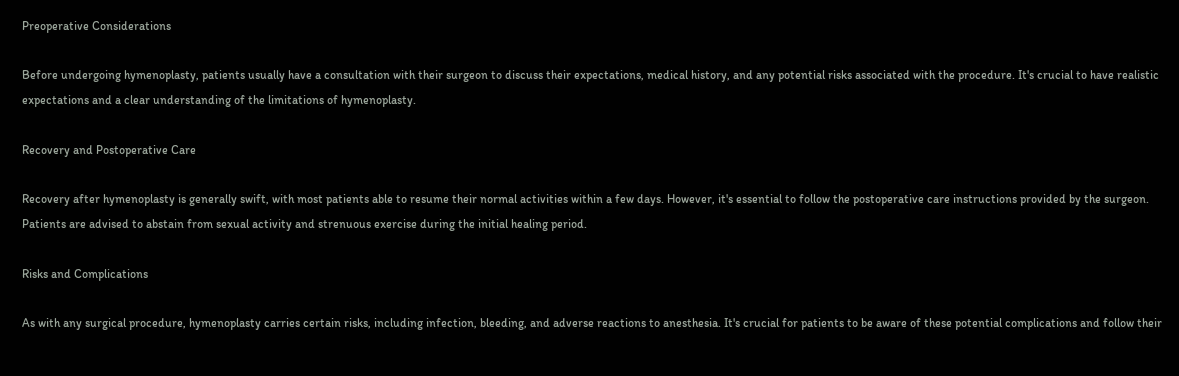Preoperative Considerations

Before undergoing hymenoplasty, patients usually have a consultation with their surgeon to discuss their expectations, medical history, and any potential risks associated with the procedure. It's crucial to have realistic expectations and a clear understanding of the limitations of hymenoplasty.

Recovery and Postoperative Care

Recovery after hymenoplasty is generally swift, with most patients able to resume their normal activities within a few days. However, it's essential to follow the postoperative care instructions provided by the surgeon. Patients are advised to abstain from sexual activity and strenuous exercise during the initial healing period.

Risks and Complications

As with any surgical procedure, hymenoplasty carries certain risks, including infection, bleeding, and adverse reactions to anesthesia. It's crucial for patients to be aware of these potential complications and follow their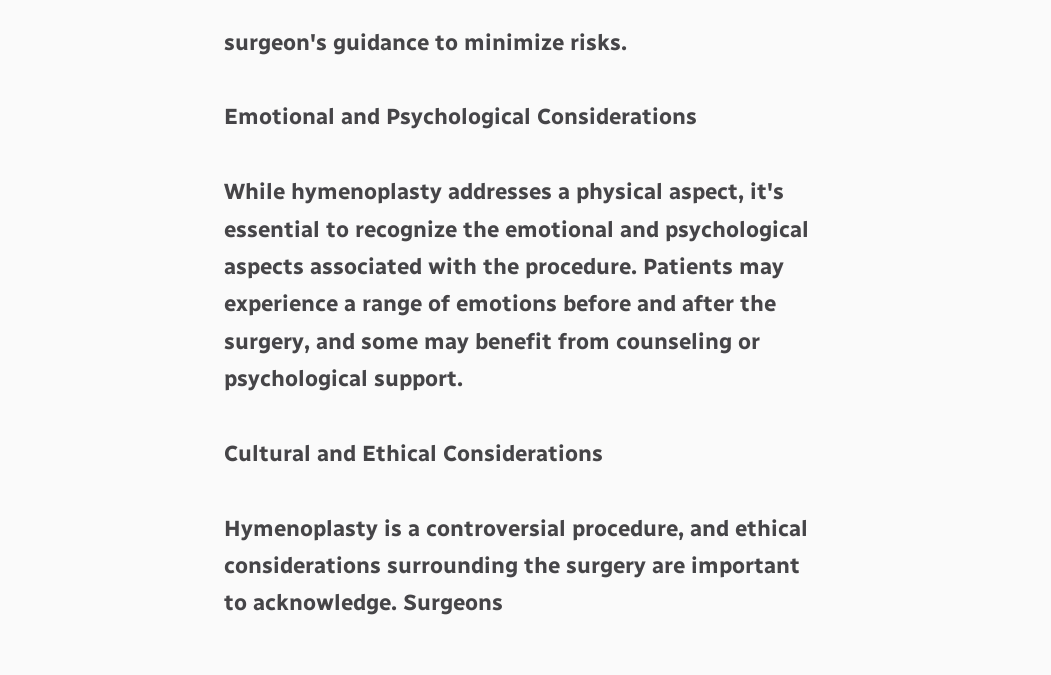surgeon's guidance to minimize risks.

Emotional and Psychological Considerations

While hymenoplasty addresses a physical aspect, it's essential to recognize the emotional and psychological aspects associated with the procedure. Patients may experience a range of emotions before and after the surgery, and some may benefit from counseling or psychological support.

Cultural and Ethical Considerations

Hymenoplasty is a controversial procedure, and ethical considerations surrounding the surgery are important to acknowledge. Surgeons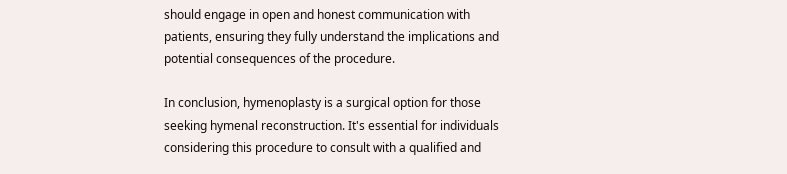should engage in open and honest communication with patients, ensuring they fully understand the implications and potential consequences of the procedure.

In conclusion, hymenoplasty is a surgical option for those seeking hymenal reconstruction. It's essential for individuals considering this procedure to consult with a qualified and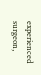experienced surgeon,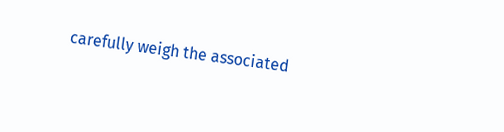carefully weigh the associated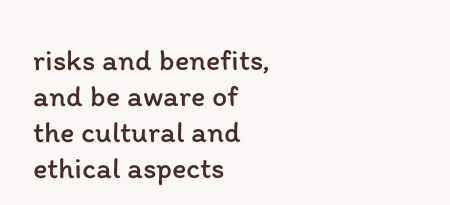risks and benefits, and be aware of the cultural and ethical aspects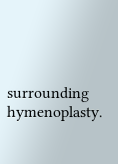surrounding hymenoplasty.